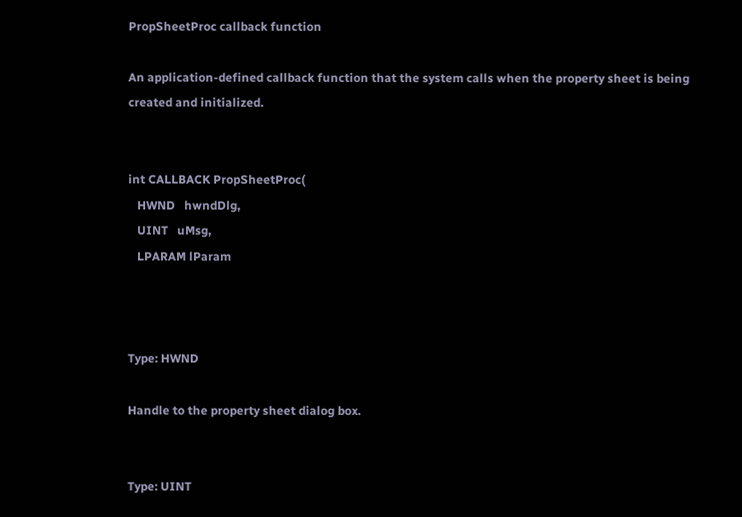PropSheetProc callback function

An application-defined callback function that the system calls when the property sheet is being created and initialized.


int CALLBACK PropSheetProc(
   HWND   hwndDlg,
   UINT   uMsg,
   LPARAM lParam



Type: HWND

Handle to the property sheet dialog box.


Type: UINT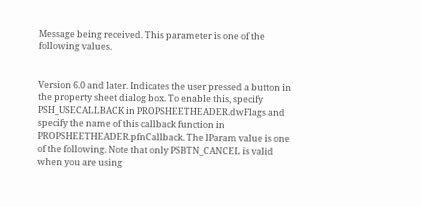Message being received. This parameter is one of the following values.


Version 6.0 and later. Indicates the user pressed a button in the property sheet dialog box. To enable this, specify PSH_USECALLBACK in PROPSHEETHEADER.dwFlags and specify the name of this callback function in PROPSHEETHEADER.pfnCallback. The lParam value is one of the following. Note that only PSBTN_CANCEL is valid when you are using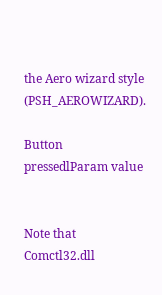the Aero wizard style (PSH_AEROWIZARD).

Button pressedlParam value


Note that Comctl32.dll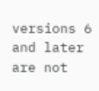versions 6 and later are not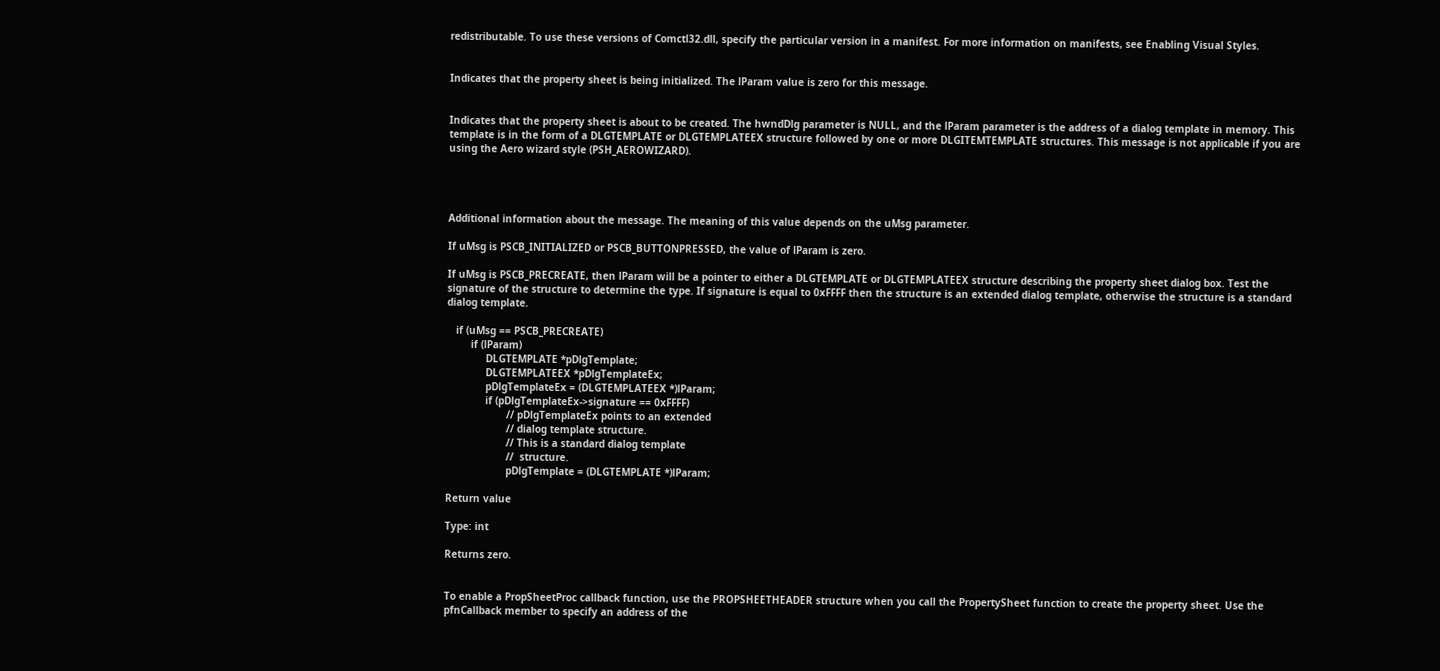redistributable. To use these versions of Comctl32.dll, specify the particular version in a manifest. For more information on manifests, see Enabling Visual Styles.


Indicates that the property sheet is being initialized. The lParam value is zero for this message.


Indicates that the property sheet is about to be created. The hwndDlg parameter is NULL, and the lParam parameter is the address of a dialog template in memory. This template is in the form of a DLGTEMPLATE or DLGTEMPLATEEX structure followed by one or more DLGITEMTEMPLATE structures. This message is not applicable if you are using the Aero wizard style (PSH_AEROWIZARD).




Additional information about the message. The meaning of this value depends on the uMsg parameter.

If uMsg is PSCB_INITIALIZED or PSCB_BUTTONPRESSED, the value of lParam is zero.

If uMsg is PSCB_PRECREATE, then lParam will be a pointer to either a DLGTEMPLATE or DLGTEMPLATEEX structure describing the property sheet dialog box. Test the signature of the structure to determine the type. If signature is equal to 0xFFFF then the structure is an extended dialog template, otherwise the structure is a standard dialog template.

   if (uMsg == PSCB_PRECREATE)
        if (lParam)
             DLGTEMPLATE *pDlgTemplate;
             DLGTEMPLATEEX *pDlgTemplateEx;
             pDlgTemplateEx = (DLGTEMPLATEEX *)lParam;
             if (pDlgTemplateEx->signature == 0xFFFF)
                    // pDlgTemplateEx points to an extended
                    // dialog template structure.
                    // This is a standard dialog template
                    //  structure.
                    pDlgTemplate = (DLGTEMPLATE *)lParam;

Return value

Type: int

Returns zero.


To enable a PropSheetProc callback function, use the PROPSHEETHEADER structure when you call the PropertySheet function to create the property sheet. Use the pfnCallback member to specify an address of the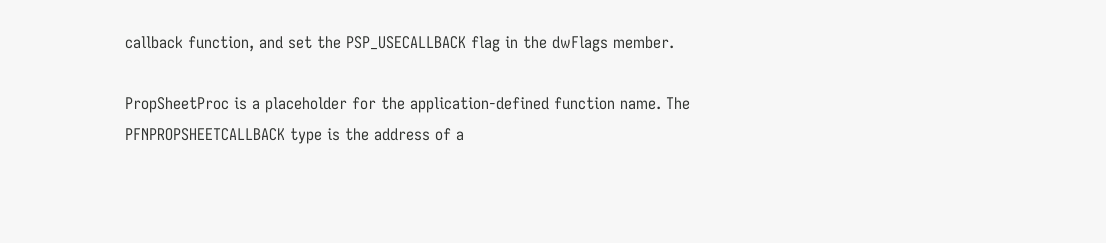callback function, and set the PSP_USECALLBACK flag in the dwFlags member.

PropSheetProc is a placeholder for the application-defined function name. The PFNPROPSHEETCALLBACK type is the address of a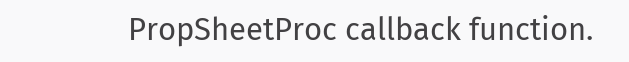PropSheetProc callback function.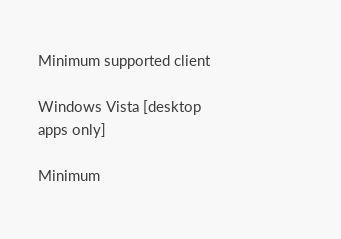Minimum supported client

Windows Vista [desktop apps only]

Minimum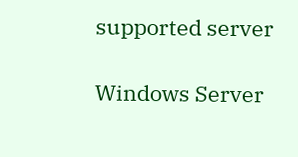supported server

Windows Server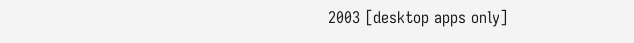2003 [desktop apps only]